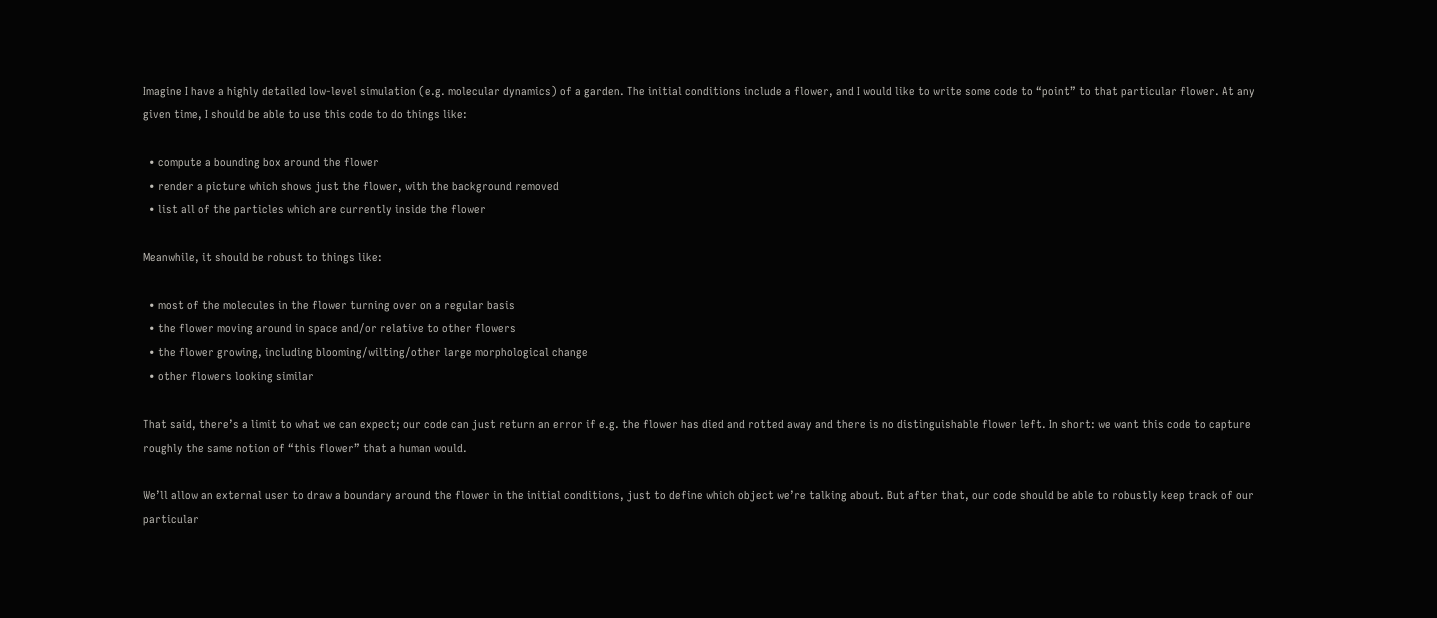Imagine I have a highly detailed low-level simulation (e.g. molecular dynamics) of a garden. The initial conditions include a flower, and I would like to write some code to “point” to that particular flower. At any given time, I should be able to use this code to do things like:

  • compute a bounding box around the flower
  • render a picture which shows just the flower, with the background removed
  • list all of the particles which are currently inside the flower

Meanwhile, it should be robust to things like:

  • most of the molecules in the flower turning over on a regular basis
  • the flower moving around in space and/or relative to other flowers
  • the flower growing, including blooming/wilting/other large morphological change
  • other flowers looking similar

That said, there’s a limit to what we can expect; our code can just return an error if e.g. the flower has died and rotted away and there is no distinguishable flower left. In short: we want this code to capture roughly the same notion of “this flower” that a human would.

We’ll allow an external user to draw a boundary around the flower in the initial conditions, just to define which object we’re talking about. But after that, our code should be able to robustly keep track of our particular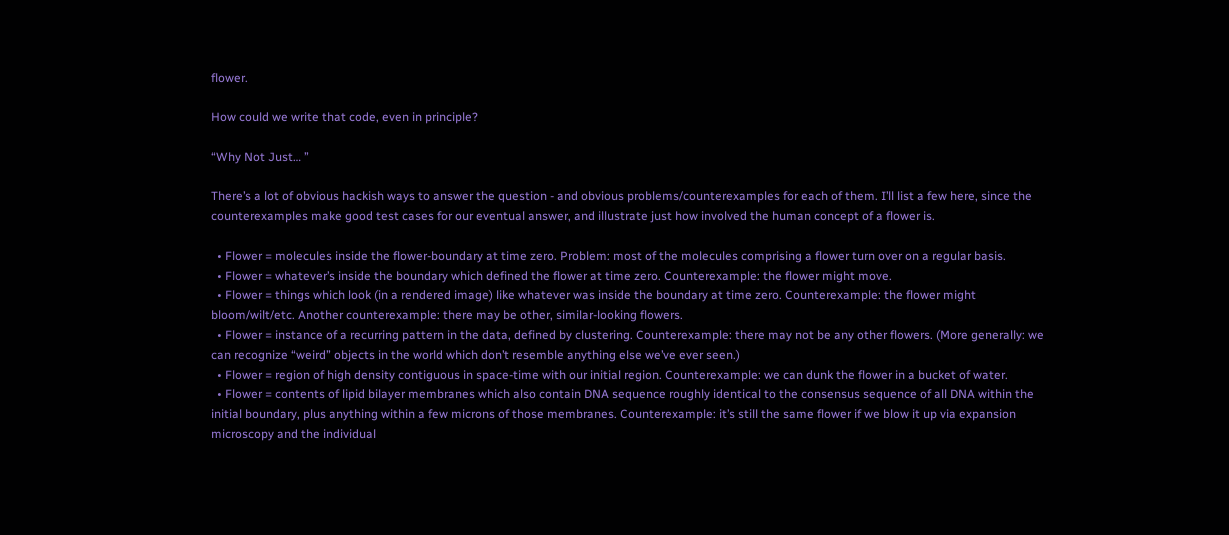flower.

How could we write that code, even in principle?

“Why Not Just… ”

There’s a lot of obvious hackish ways to answer the question - and obvious problems/counterexamples for each of them. I’ll list a few here, since the counterexamples make good test cases for our eventual answer, and illustrate just how involved the human concept of a flower is.

  • Flower = molecules inside the flower-boundary at time zero. Problem: most of the molecules comprising a flower turn over on a regular basis.
  • Flower = whatever’s inside the boundary which defined the flower at time zero. Counterexample: the flower might move.
  • Flower = things which look (in a rendered image) like whatever was inside the boundary at time zero. Counterexample: the flower might bloom/wilt/etc. Another counterexample: there may be other, similar-looking flowers.
  • Flower = instance of a recurring pattern in the data, defined by clustering. Counterexample: there may not be any other flowers. (More generally: we can recognize “weird” objects in the world which don’t resemble anything else we’ve ever seen.)
  • Flower = region of high density contiguous in space-time with our initial region. Counterexample: we can dunk the flower in a bucket of water.
  • Flower = contents of lipid bilayer membranes which also contain DNA sequence roughly identical to the consensus sequence of all DNA within the initial boundary, plus anything within a few microns of those membranes. Counterexample: it’s still the same flower if we blow it up via expansion microscopy and the individual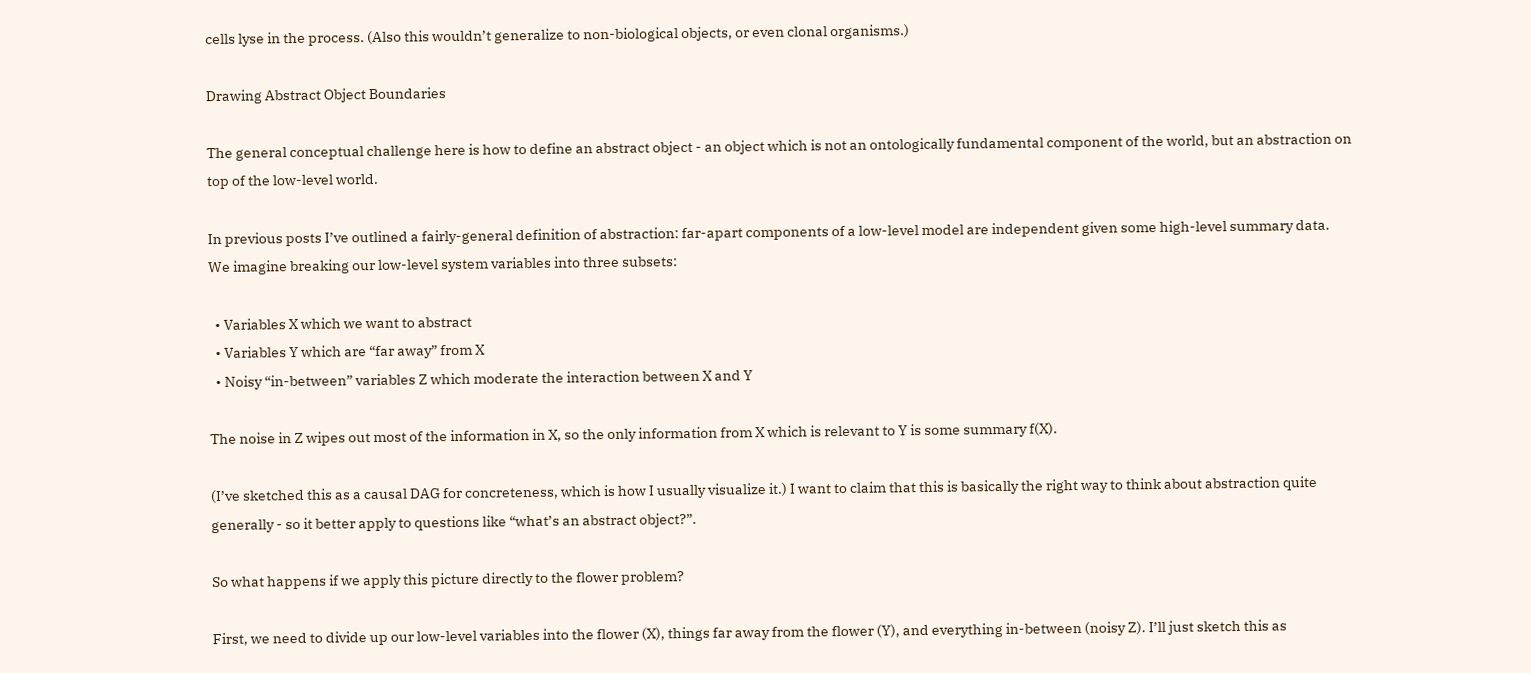cells lyse in the process. (Also this wouldn’t generalize to non-biological objects, or even clonal organisms.)

Drawing Abstract Object Boundaries

The general conceptual challenge here is how to define an abstract object - an object which is not an ontologically fundamental component of the world, but an abstraction on top of the low-level world.

In previous posts I’ve outlined a fairly-general definition of abstraction: far-apart components of a low-level model are independent given some high-level summary data. We imagine breaking our low-level system variables into three subsets:

  • Variables X which we want to abstract
  • Variables Y which are “far away” from X
  • Noisy “in-between” variables Z which moderate the interaction between X and Y

The noise in Z wipes out most of the information in X, so the only information from X which is relevant to Y is some summary f(X).

(I’ve sketched this as a causal DAG for concreteness, which is how I usually visualize it.) I want to claim that this is basically the right way to think about abstraction quite generally - so it better apply to questions like “what’s an abstract object?”.

So what happens if we apply this picture directly to the flower problem?

First, we need to divide up our low-level variables into the flower (X), things far away from the flower (Y), and everything in-between (noisy Z). I’ll just sketch this as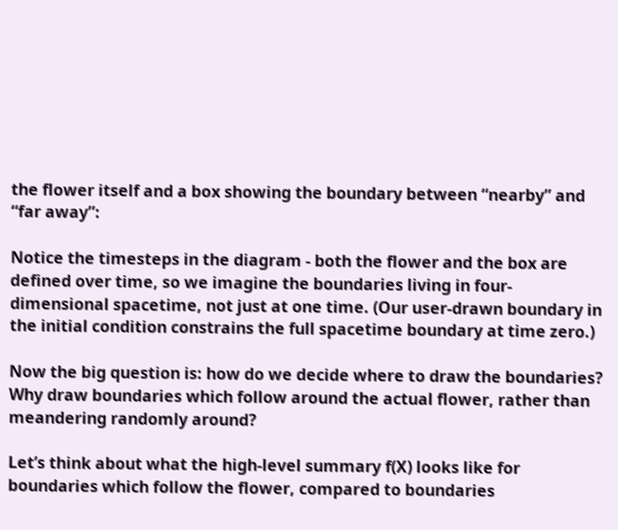the flower itself and a box showing the boundary between “nearby” and “far away”:

Notice the timesteps in the diagram - both the flower and the box are defined over time, so we imagine the boundaries living in four-dimensional spacetime, not just at one time. (Our user-drawn boundary in the initial condition constrains the full spacetime boundary at time zero.)

Now the big question is: how do we decide where to draw the boundaries? Why draw boundaries which follow around the actual flower, rather than meandering randomly around?

Let’s think about what the high-level summary f(X) looks like for boundaries which follow the flower, compared to boundaries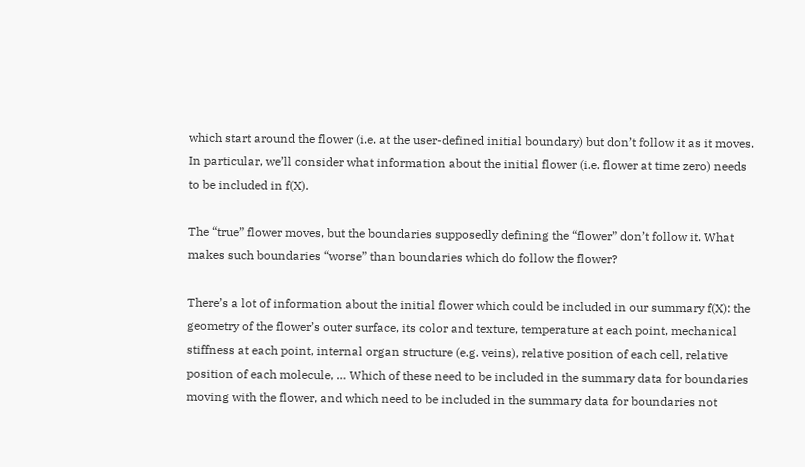which start around the flower (i.e. at the user-defined initial boundary) but don’t follow it as it moves. In particular, we’ll consider what information about the initial flower (i.e. flower at time zero) needs to be included in f(X).

The “true” flower moves, but the boundaries supposedly defining the “flower” don’t follow it. What makes such boundaries “worse” than boundaries which do follow the flower?

There’s a lot of information about the initial flower which could be included in our summary f(X): the geometry of the flower’s outer surface, its color and texture, temperature at each point, mechanical stiffness at each point, internal organ structure (e.g. veins), relative position of each cell, relative position of each molecule, … Which of these need to be included in the summary data for boundaries moving with the flower, and which need to be included in the summary data for boundaries not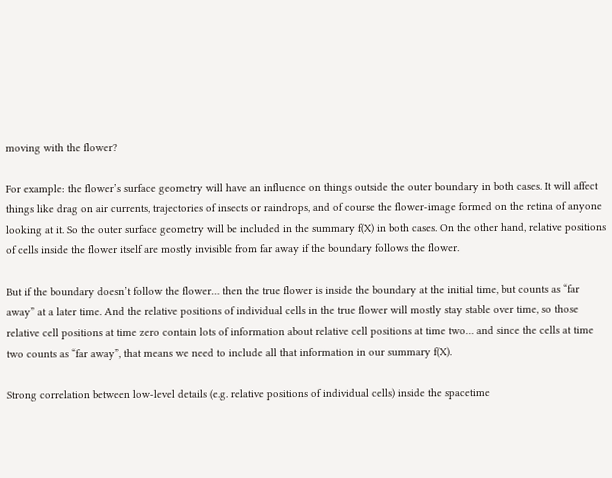moving with the flower?

For example: the flower’s surface geometry will have an influence on things outside the outer boundary in both cases. It will affect things like drag on air currents, trajectories of insects or raindrops, and of course the flower-image formed on the retina of anyone looking at it. So the outer surface geometry will be included in the summary f(X) in both cases. On the other hand, relative positions of cells inside the flower itself are mostly invisible from far away if the boundary follows the flower.

But if the boundary doesn’t follow the flower… then the true flower is inside the boundary at the initial time, but counts as “far away” at a later time. And the relative positions of individual cells in the true flower will mostly stay stable over time, so those relative cell positions at time zero contain lots of information about relative cell positions at time two… and since the cells at time two counts as “far away”, that means we need to include all that information in our summary f(X).

Strong correlation between low-level details (e.g. relative positions of individual cells) inside the spacetime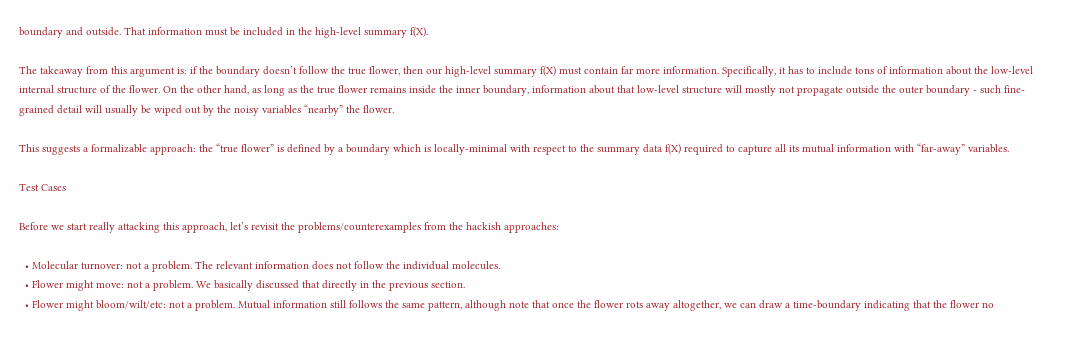boundary and outside. That information must be included in the high-level summary f(X).

The takeaway from this argument is: if the boundary doesn’t follow the true flower, then our high-level summary f(X) must contain far more information. Specifically, it has to include tons of information about the low-level internal structure of the flower. On the other hand, as long as the true flower remains inside the inner boundary, information about that low-level structure will mostly not propagate outside the outer boundary - such fine-grained detail will usually be wiped out by the noisy variables “nearby” the flower.

This suggests a formalizable approach: the “true flower” is defined by a boundary which is locally-minimal with respect to the summary data f(X) required to capture all its mutual information with “far-away” variables.

Test Cases

Before we start really attacking this approach, let’s revisit the problems/counterexamples from the hackish approaches:

  • Molecular turnover: not a problem. The relevant information does not follow the individual molecules.
  • Flower might move: not a problem. We basically discussed that directly in the previous section.
  • Flower might bloom/wilt/etc: not a problem. Mutual information still follows the same pattern, although note that once the flower rots away altogether, we can draw a time-boundary indicating that the flower no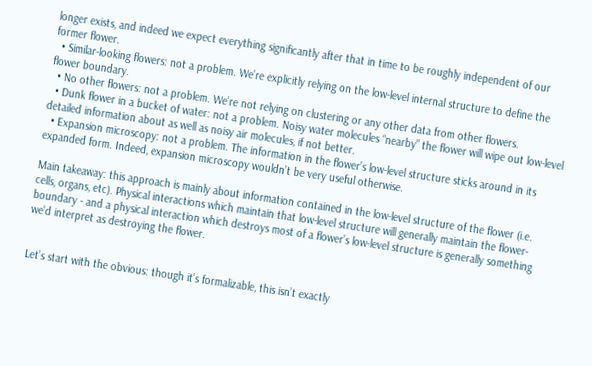longer exists, and indeed we expect everything significantly after that in time to be roughly independent of our former flower.
  • Similar-looking flowers: not a problem. We’re explicitly relying on the low-level internal structure to define the flower boundary.
  • No other flowers: not a problem. We’re not relying on clustering or any other data from other flowers.
  • Dunk flower in a bucket of water: not a problem. Noisy water molecules “nearby” the flower will wipe out low-level detailed information about as well as noisy air molecules, if not better.
  • Expansion microscopy: not a problem. The information in the flower’s low-level structure sticks around in its expanded form. Indeed, expansion microscopy wouldn’t be very useful otherwise.

Main takeaway: this approach is mainly about information contained in the low-level structure of the flower (i.e. cells, organs, etc). Physical interactions which maintain that low-level structure will generally maintain the flower-boundary - and a physical interaction which destroys most of a flower’s low-level structure is generally something we’d interpret as destroying the flower.


Let’s start with the obvious: though it’s formalizable, this isn’t exactly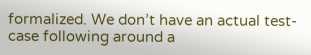formalized. We don’t have an actual test-case following around a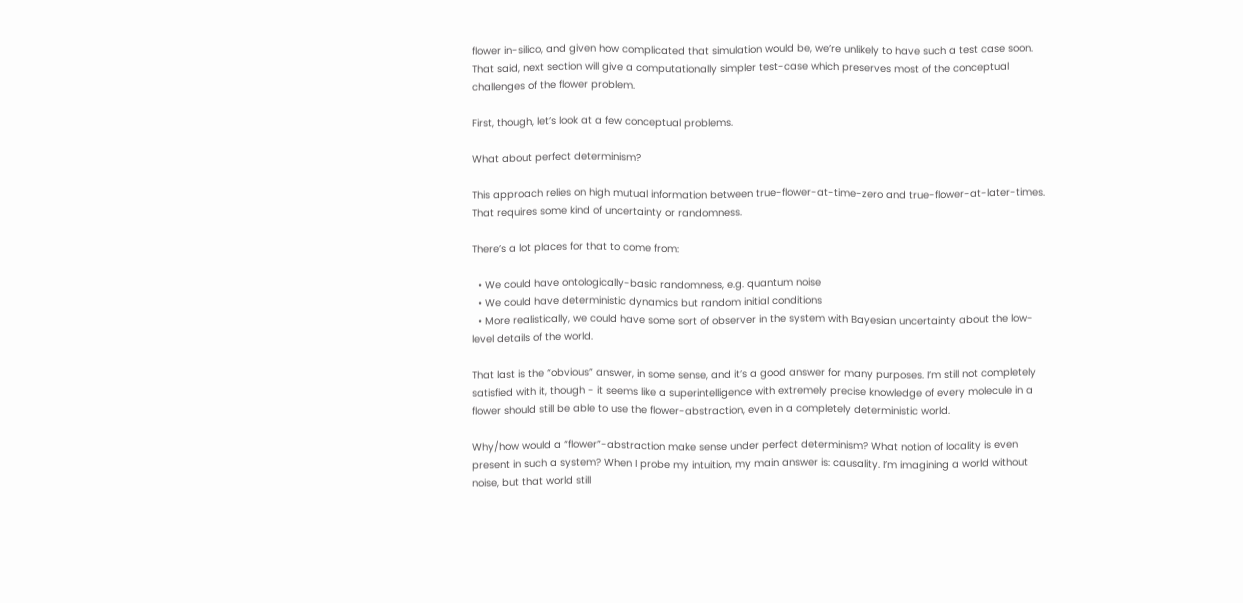flower in-silico, and given how complicated that simulation would be, we’re unlikely to have such a test case soon. That said, next section will give a computationally simpler test-case which preserves most of the conceptual challenges of the flower problem.

First, though, let’s look at a few conceptual problems.

What about perfect determinism?

This approach relies on high mutual information between true-flower-at-time-zero and true-flower-at-later-times. That requires some kind of uncertainty or randomness.

There’s a lot places for that to come from:

  • We could have ontologically-basic randomness, e.g. quantum noise
  • We could have deterministic dynamics but random initial conditions
  • More realistically, we could have some sort of observer in the system with Bayesian uncertainty about the low-level details of the world.

That last is the “obvious” answer, in some sense, and it’s a good answer for many purposes. I’m still not completely satisfied with it, though - it seems like a superintelligence with extremely precise knowledge of every molecule in a flower should still be able to use the flower-abstraction, even in a completely deterministic world.

Why/how would a “flower”-abstraction make sense under perfect determinism? What notion of locality is even present in such a system? When I probe my intuition, my main answer is: causality. I’m imagining a world without noise, but that world still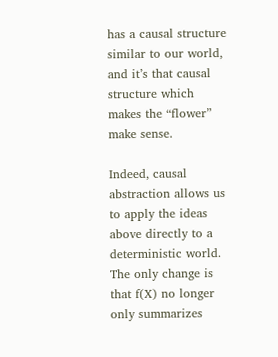has a causal structure similar to our world, and it’s that causal structure which makes the “flower” make sense.

Indeed, causal abstraction allows us to apply the ideas above directly to a deterministic world. The only change is that f(X) no longer only summarizes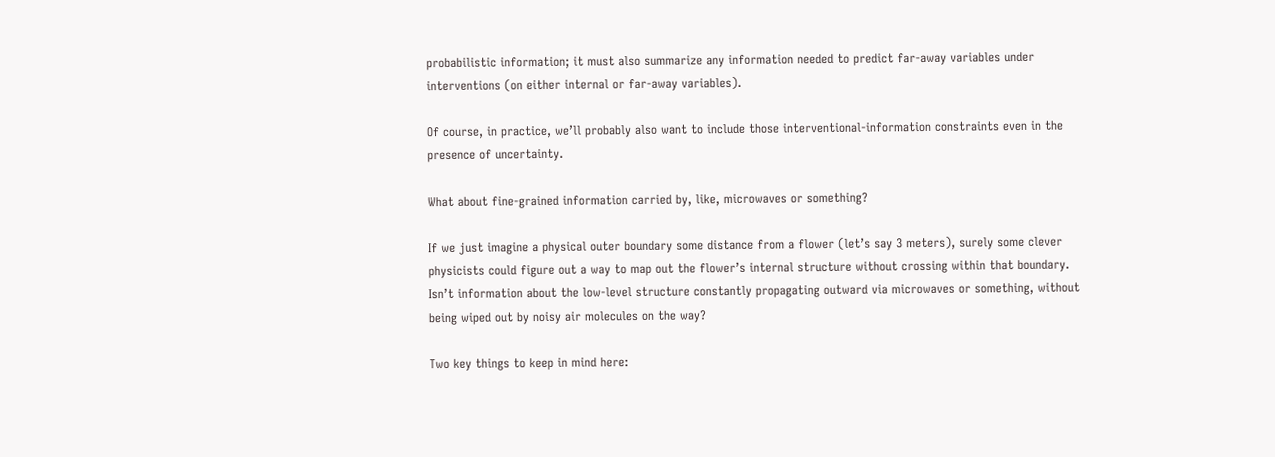probabilistic information; it must also summarize any information needed to predict far-away variables under interventions (on either internal or far-away variables).

Of course, in practice, we’ll probably also want to include those interventional-information constraints even in the presence of uncertainty.

What about fine-grained information carried by, like, microwaves or something?

If we just imagine a physical outer boundary some distance from a flower (let’s say 3 meters), surely some clever physicists could figure out a way to map out the flower’s internal structure without crossing within that boundary. Isn’t information about the low-level structure constantly propagating outward via microwaves or something, without being wiped out by noisy air molecules on the way?

Two key things to keep in mind here: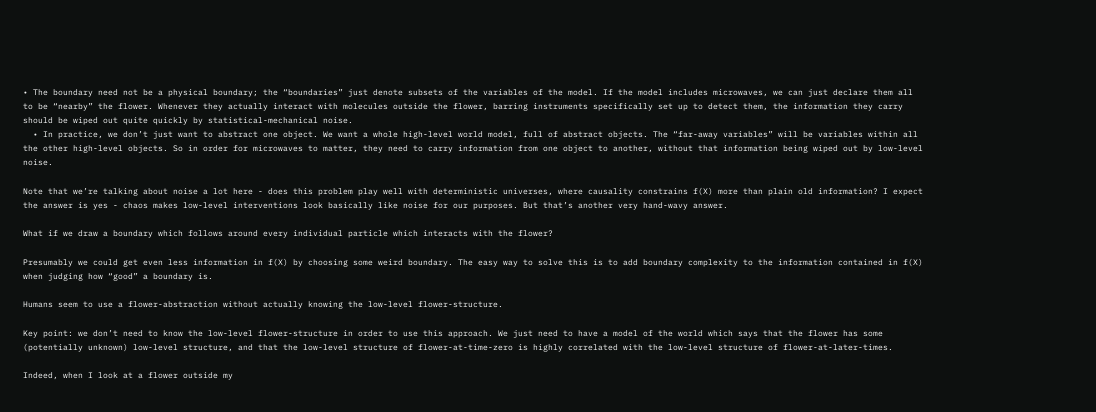• The boundary need not be a physical boundary; the “boundaries” just denote subsets of the variables of the model. If the model includes microwaves, we can just declare them all to be “nearby” the flower. Whenever they actually interact with molecules outside the flower, barring instruments specifically set up to detect them, the information they carry should be wiped out quite quickly by statistical-mechanical noise.
  • In practice, we don’t just want to abstract one object. We want a whole high-level world model, full of abstract objects. The “far-away variables” will be variables within all the other high-level objects. So in order for microwaves to matter, they need to carry information from one object to another, without that information being wiped out by low-level noise.

Note that we’re talking about noise a lot here - does this problem play well with deterministic universes, where causality constrains f(X) more than plain old information? I expect the answer is yes - chaos makes low-level interventions look basically like noise for our purposes. But that’s another very hand-wavy answer.

What if we draw a boundary which follows around every individual particle which interacts with the flower?

Presumably we could get even less information in f(X) by choosing some weird boundary. The easy way to solve this is to add boundary complexity to the information contained in f(X) when judging how “good” a boundary is.

Humans seem to use a flower-abstraction without actually knowing the low-level flower-structure.

Key point: we don’t need to know the low-level flower-structure in order to use this approach. We just need to have a model of the world which says that the flower has some (potentially unknown) low-level structure, and that the low-level structure of flower-at-time-zero is highly correlated with the low-level structure of flower-at-later-times.

Indeed, when I look at a flower outside my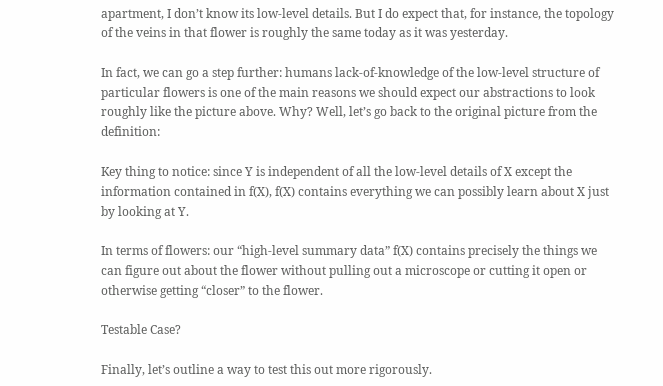apartment, I don’t know its low-level details. But I do expect that, for instance, the topology of the veins in that flower is roughly the same today as it was yesterday.

In fact, we can go a step further: humans lack-of-knowledge of the low-level structure of particular flowers is one of the main reasons we should expect our abstractions to look roughly like the picture above. Why? Well, let’s go back to the original picture from the definition:

Key thing to notice: since Y is independent of all the low-level details of X except the information contained in f(X), f(X) contains everything we can possibly learn about X just by looking at Y.

In terms of flowers: our “high-level summary data” f(X) contains precisely the things we can figure out about the flower without pulling out a microscope or cutting it open or otherwise getting “closer” to the flower.

Testable Case?

Finally, let’s outline a way to test this out more rigorously.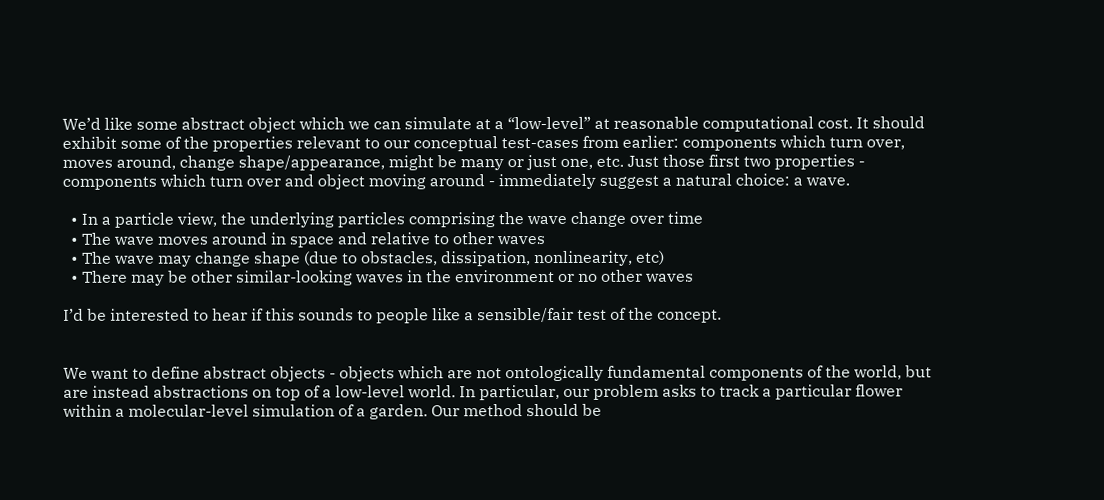We’d like some abstract object which we can simulate at a “low-level” at reasonable computational cost. It should exhibit some of the properties relevant to our conceptual test-cases from earlier: components which turn over, moves around, change shape/appearance, might be many or just one, etc. Just those first two properties - components which turn over and object moving around - immediately suggest a natural choice: a wave.

  • In a particle view, the underlying particles comprising the wave change over time
  • The wave moves around in space and relative to other waves
  • The wave may change shape (due to obstacles, dissipation, nonlinearity, etc)
  • There may be other similar-looking waves in the environment or no other waves

I’d be interested to hear if this sounds to people like a sensible/fair test of the concept.


We want to define abstract objects - objects which are not ontologically fundamental components of the world, but are instead abstractions on top of a low-level world. In particular, our problem asks to track a particular flower within a molecular-level simulation of a garden. Our method should be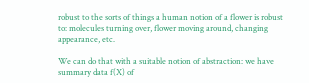robust to the sorts of things a human notion of a flower is robust to: molecules turning over, flower moving around, changing appearance, etc.

We can do that with a suitable notion of abstraction: we have summary data f(X) of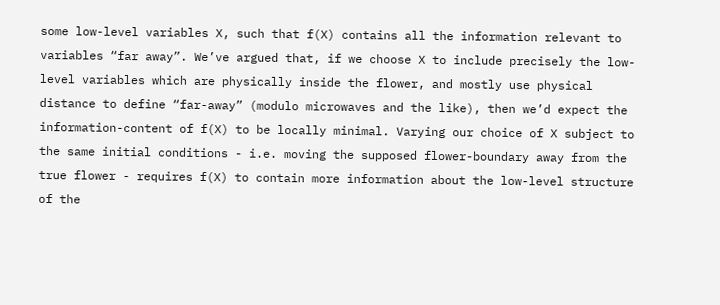some low-level variables X, such that f(X) contains all the information relevant to variables “far away”. We’ve argued that, if we choose X to include precisely the low-level variables which are physically inside the flower, and mostly use physical distance to define “far-away” (modulo microwaves and the like), then we’d expect the information-content of f(X) to be locally minimal. Varying our choice of X subject to the same initial conditions - i.e. moving the supposed flower-boundary away from the true flower - requires f(X) to contain more information about the low-level structure of the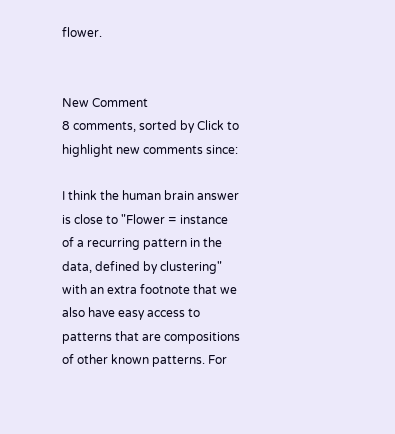flower.


New Comment
8 comments, sorted by Click to highlight new comments since:

I think the human brain answer is close to "Flower = instance of a recurring pattern in the data, defined by clustering" with an extra footnote that we also have easy access to patterns that are compositions of other known patterns. For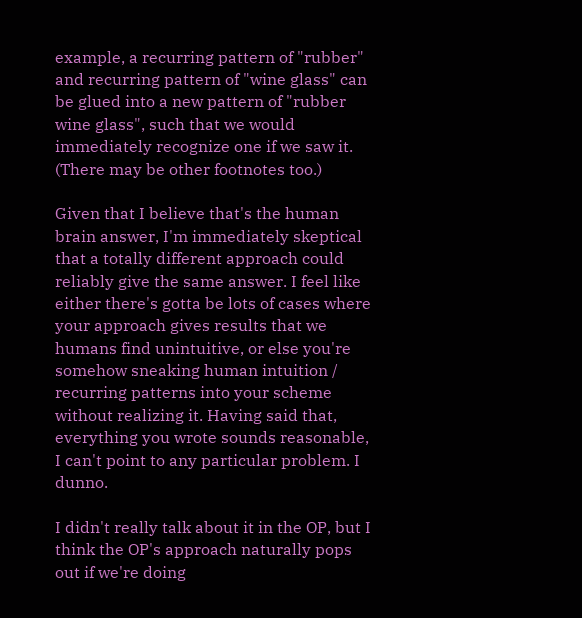example, a recurring pattern of "rubber" and recurring pattern of "wine glass" can be glued into a new pattern of "rubber wine glass", such that we would immediately recognize one if we saw it. (There may be other footnotes too.)

Given that I believe that's the human brain answer, I'm immediately skeptical that a totally different approach could reliably give the same answer. I feel like either there's gotta be lots of cases where your approach gives results that we humans find unintuitive, or else you're somehow sneaking human intuition / recurring patterns into your scheme without realizing it. Having said that, everything you wrote sounds reasonable, I can't point to any particular problem. I dunno.

I didn't really talk about it in the OP, but I think the OP's approach naturally pops out if we're doing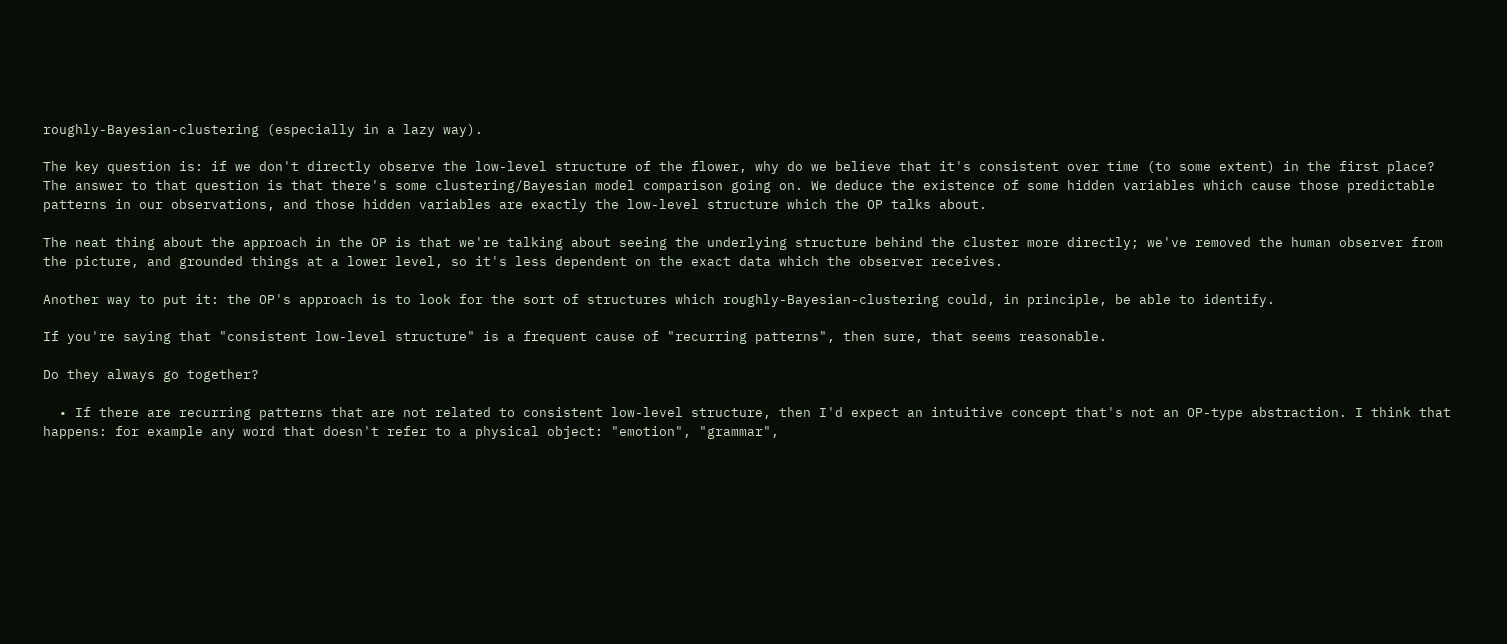roughly-Bayesian-clustering (especially in a lazy way).

The key question is: if we don't directly observe the low-level structure of the flower, why do we believe that it's consistent over time (to some extent) in the first place? The answer to that question is that there's some clustering/Bayesian model comparison going on. We deduce the existence of some hidden variables which cause those predictable patterns in our observations, and those hidden variables are exactly the low-level structure which the OP talks about.

The neat thing about the approach in the OP is that we're talking about seeing the underlying structure behind the cluster more directly; we've removed the human observer from the picture, and grounded things at a lower level, so it's less dependent on the exact data which the observer receives.

Another way to put it: the OP's approach is to look for the sort of structures which roughly-Bayesian-clustering could, in principle, be able to identify.

If you're saying that "consistent low-level structure" is a frequent cause of "recurring patterns", then sure, that seems reasonable.

Do they always go together?

  • If there are recurring patterns that are not related to consistent low-level structure, then I'd expect an intuitive concept that's not an OP-type abstraction. I think that happens: for example any word that doesn't refer to a physical object: "emotion", "grammar",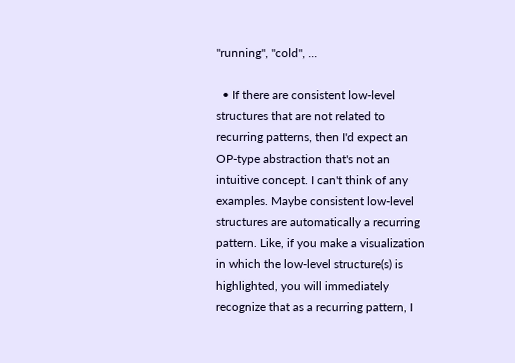"running", "cold", ...

  • If there are consistent low-level structures that are not related to recurring patterns, then I'd expect an OP-type abstraction that's not an intuitive concept. I can't think of any examples. Maybe consistent low-level structures are automatically a recurring pattern. Like, if you make a visualization in which the low-level structure(s) is highlighted, you will immediately recognize that as a recurring pattern, I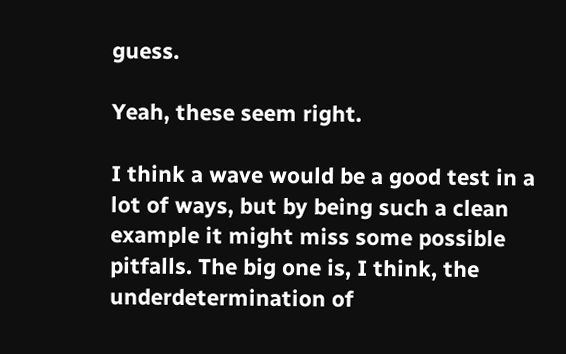guess.

Yeah, these seem right.

I think a wave would be a good test in a lot of ways, but by being such a clean example it might miss some possible pitfalls. The big one is, I think, the underdetermination of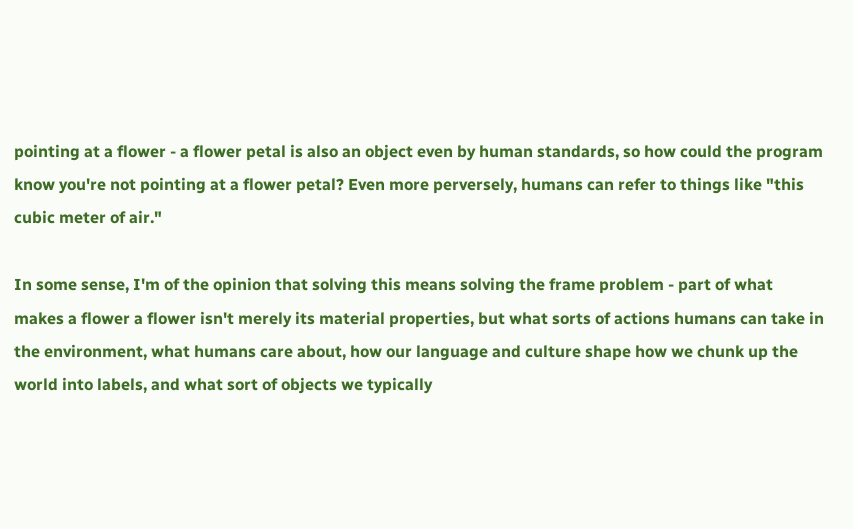pointing at a flower - a flower petal is also an object even by human standards, so how could the program know you're not pointing at a flower petal? Even more perversely, humans can refer to things like "this cubic meter of air."

In some sense, I'm of the opinion that solving this means solving the frame problem - part of what makes a flower a flower isn't merely its material properties, but what sorts of actions humans can take in the environment, what humans care about, how our language and culture shape how we chunk up the world into labels, and what sort of objects we typically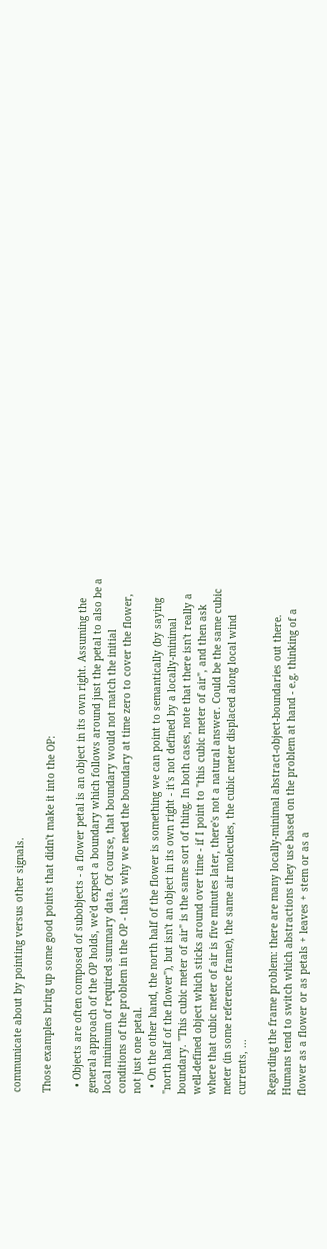communicate about by pointing versus other signals.

Those examples bring up some good points that didn't make it into the OP:

  • Objects are often composed of subobjects - a flower petal is an object in its own right. Assuming the general approach of the OP holds, we'd expect a boundary which follows around just the petal to also be a local minimum of required summary data. Of course, that boundary would not match the initial conditions of the problem in the OP - that's why we need the boundary at time zero to cover the flower, not just one petal.
  • On the other hand, the north half of the flower is something we can point to semantically (by saying "north half of the flower"), but isn't an object in its own right - it's not defined by a locally-minimal boundary. "This cubic meter of air" is the same sort of thing. In both cases, note that there isn't really a well-defined object which sticks around over time - if I point to "this cubic meter of air", and then ask where that cubic meter of air is five minutes later, there's not a natural answer. Could be the same cubic meter (in some reference frame), the same air molecules, the cubic meter displaced along local wind currents, ...

Regarding the frame problem: there are many locally-minimal abstract-object-boundaries out there. Humans tend to switch which abstractions they use based on the problem at hand - e.g. thinking of a flower as a flower or as petals + leaves + stem or as a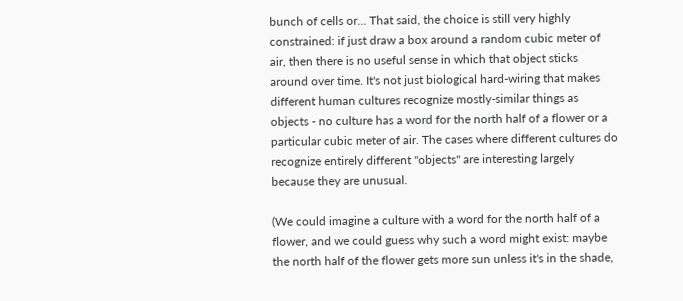bunch of cells or... That said, the choice is still very highly constrained: if just draw a box around a random cubic meter of air, then there is no useful sense in which that object sticks around over time. It's not just biological hard-wiring that makes different human cultures recognize mostly-similar things as objects - no culture has a word for the north half of a flower or a particular cubic meter of air. The cases where different cultures do recognize entirely different "objects" are interesting largely because they are unusual.

(We could imagine a culture with a word for the north half of a flower, and we could guess why such a word might exist: maybe the north half of the flower gets more sun unless it's in the shade,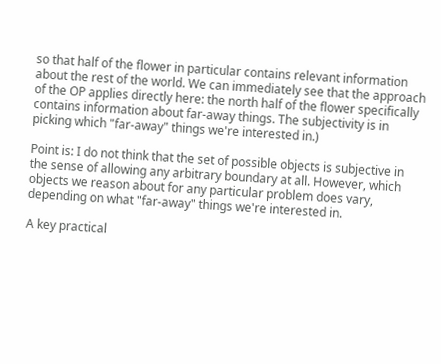so that half of the flower in particular contains relevant information about the rest of the world. We can immediately see that the approach of the OP applies directly here: the north half of the flower specifically contains information about far-away things. The subjectivity is in picking which "far-away" things we're interested in.)

Point is: I do not think that the set of possible objects is subjective in the sense of allowing any arbitrary boundary at all. However, which objects we reason about for any particular problem does vary, depending on what "far-away" things we're interested in.

A key practical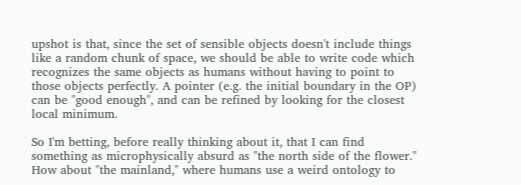upshot is that, since the set of sensible objects doesn't include things like a random chunk of space, we should be able to write code which recognizes the same objects as humans without having to point to those objects perfectly. A pointer (e.g. the initial boundary in the OP) can be "good enough", and can be refined by looking for the closest local minimum.

So I'm betting, before really thinking about it, that I can find something as microphysically absurd as "the north side of the flower." How about "the mainland," where humans use a weird ontology to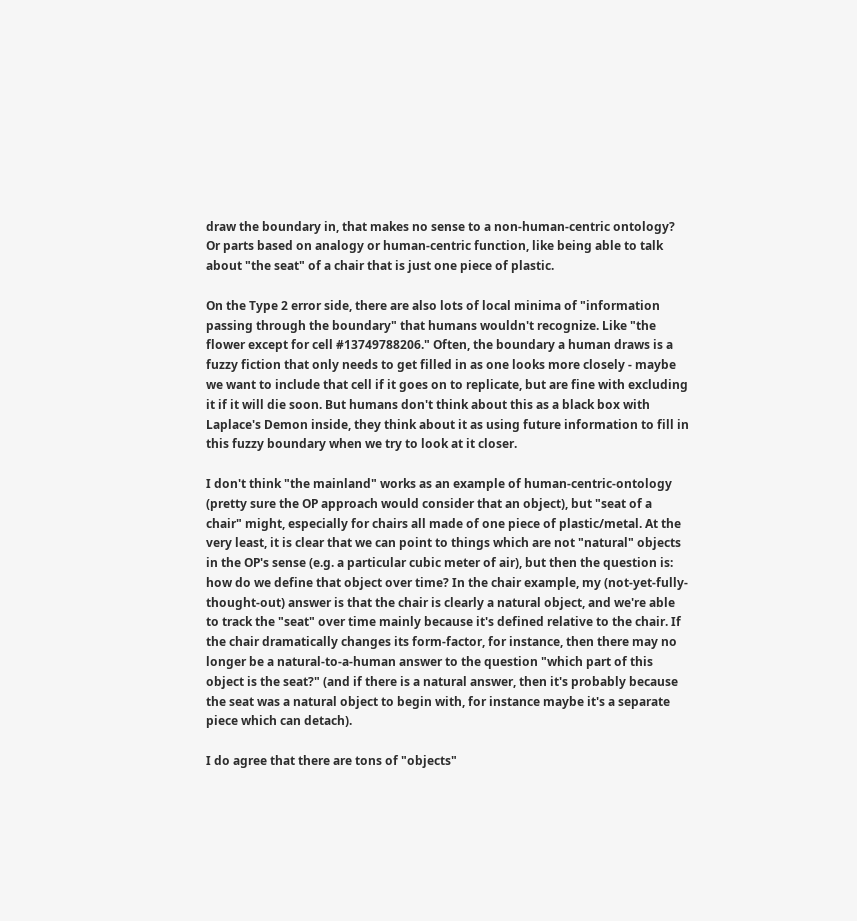draw the boundary in, that makes no sense to a non-human-centric ontology? Or parts based on analogy or human-centric function, like being able to talk about "the seat" of a chair that is just one piece of plastic.

On the Type 2 error side, there are also lots of local minima of "information passing through the boundary" that humans wouldn't recognize. Like "the flower except for cell #13749788206." Often, the boundary a human draws is a fuzzy fiction that only needs to get filled in as one looks more closely - maybe we want to include that cell if it goes on to replicate, but are fine with excluding it if it will die soon. But humans don't think about this as a black box with Laplace's Demon inside, they think about it as using future information to fill in this fuzzy boundary when we try to look at it closer.

I don't think "the mainland" works as an example of human-centric-ontology (pretty sure the OP approach would consider that an object), but "seat of a chair" might, especially for chairs all made of one piece of plastic/metal. At the very least, it is clear that we can point to things which are not "natural" objects in the OP's sense (e.g. a particular cubic meter of air), but then the question is: how do we define that object over time? In the chair example, my (not-yet-fully-thought-out) answer is that the chair is clearly a natural object, and we're able to track the "seat" over time mainly because it's defined relative to the chair. If the chair dramatically changes its form-factor, for instance, then there may no longer be a natural-to-a-human answer to the question "which part of this object is the seat?" (and if there is a natural answer, then it's probably because the seat was a natural object to begin with, for instance maybe it's a separate piece which can detach).

I do agree that there are tons of "objects"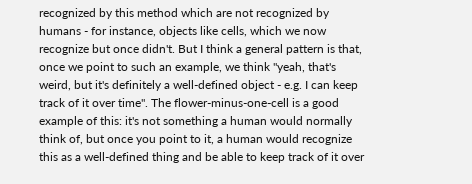recognized by this method which are not recognized by humans - for instance, objects like cells, which we now recognize but once didn't. But I think a general pattern is that, once we point to such an example, we think "yeah, that's weird, but it's definitely a well-defined object - e.g. I can keep track of it over time". The flower-minus-one-cell is a good example of this: it's not something a human would normally think of, but once you point to it, a human would recognize this as a well-defined thing and be able to keep track of it over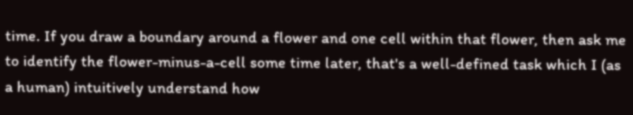time. If you draw a boundary around a flower and one cell within that flower, then ask me to identify the flower-minus-a-cell some time later, that's a well-defined task which I (as a human) intuitively understand how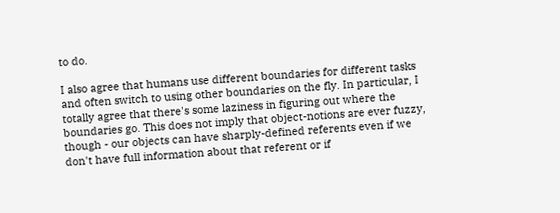to do.

I also agree that humans use different boundaries for different tasks and often switch to using other boundaries on the fly. In particular, I totally agree that there's some laziness in figuring out where the boundaries go. This does not imply that object-notions are ever fuzzy, though - our objects can have sharply-defined referents even if we don't have full information about that referent or if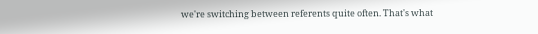we're switching between referents quite often. That's what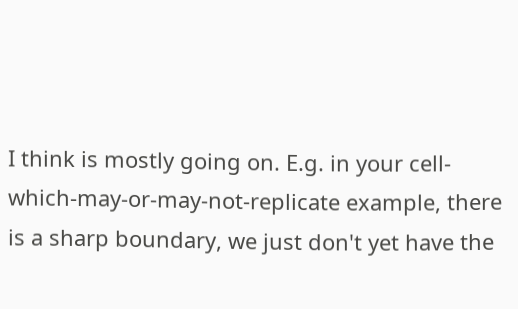I think is mostly going on. E.g. in your cell-which-may-or-may-not-replicate example, there is a sharp boundary, we just don't yet have the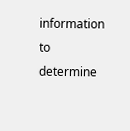information to determine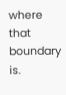where that boundary is.